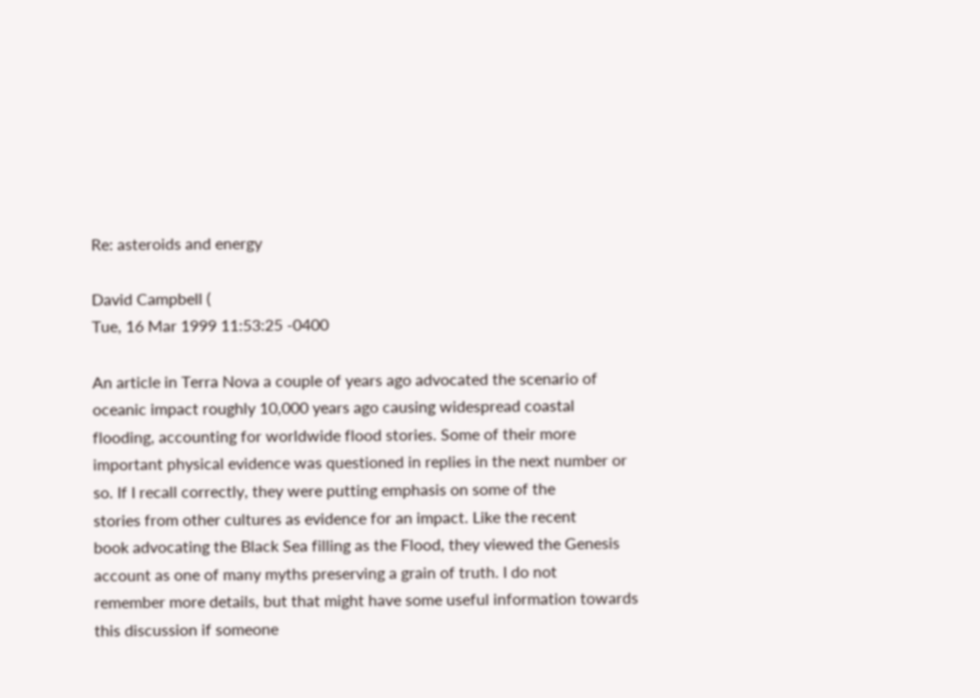Re: asteroids and energy

David Campbell (
Tue, 16 Mar 1999 11:53:25 -0400

An article in Terra Nova a couple of years ago advocated the scenario of
oceanic impact roughly 10,000 years ago causing widespread coastal
flooding, accounting for worldwide flood stories. Some of their more
important physical evidence was questioned in replies in the next number or
so. If I recall correctly, they were putting emphasis on some of the
stories from other cultures as evidence for an impact. Like the recent
book advocating the Black Sea filling as the Flood, they viewed the Genesis
account as one of many myths preserving a grain of truth. I do not
remember more details, but that might have some useful information towards
this discussion if someone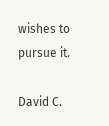wishes to pursue it.

David C.